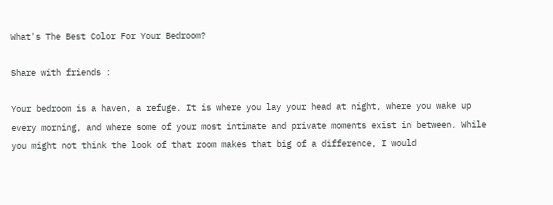What's The Best Color For Your Bedroom?

Share with friends :

Your bedroom is a haven, a refuge. It is where you lay your head at night, where you wake up every morning, and where some of your most intimate and private moments exist in between. While you might not think the look of that room makes that big of a difference, I would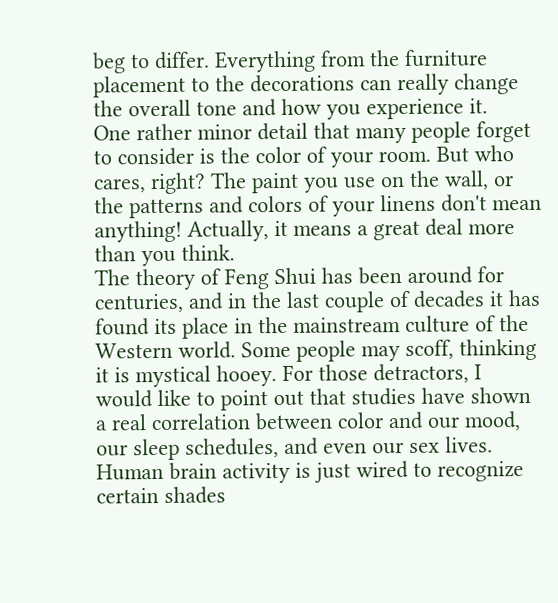beg to differ. Everything from the furniture placement to the decorations can really change the overall tone and how you experience it.
One rather minor detail that many people forget to consider is the color of your room. But who cares, right? The paint you use on the wall, or the patterns and colors of your linens don't mean anything! Actually, it means a great deal more than you think.
The theory of Feng Shui has been around for centuries, and in the last couple of decades it has found its place in the mainstream culture of the Western world. Some people may scoff, thinking it is mystical hooey. For those detractors, I would like to point out that studies have shown a real correlation between color and our mood, our sleep schedules, and even our sex lives.
Human brain activity is just wired to recognize certain shades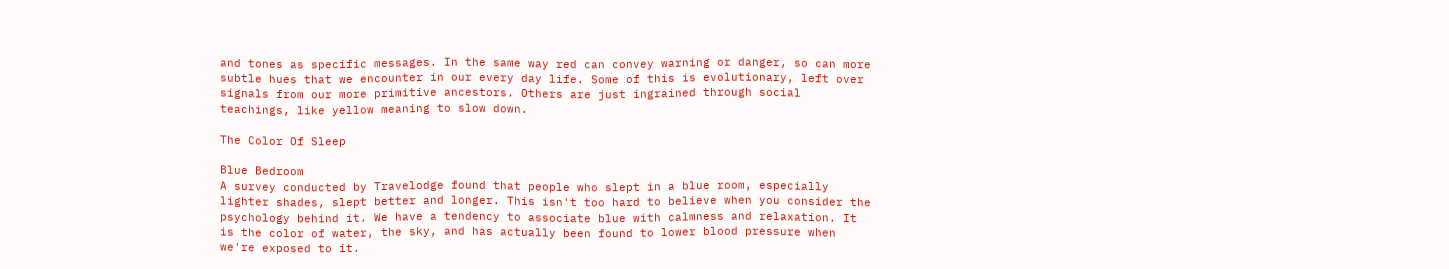and tones as specific messages. In the same way red can convey warning or danger, so can more subtle hues that we encounter in our every day life. Some of this is evolutionary, left over signals from our more primitive ancestors. Others are just ingrained through social teachings, like yellow meaning to slow down.

The Color Of Sleep

Blue Bedroom
A survey conducted by Travelodge found that people who slept in a blue room, especially lighter shades, slept better and longer. This isn't too hard to believe when you consider the psychology behind it. We have a tendency to associate blue with calmness and relaxation. It is the color of water, the sky, and has actually been found to lower blood pressure when we're exposed to it.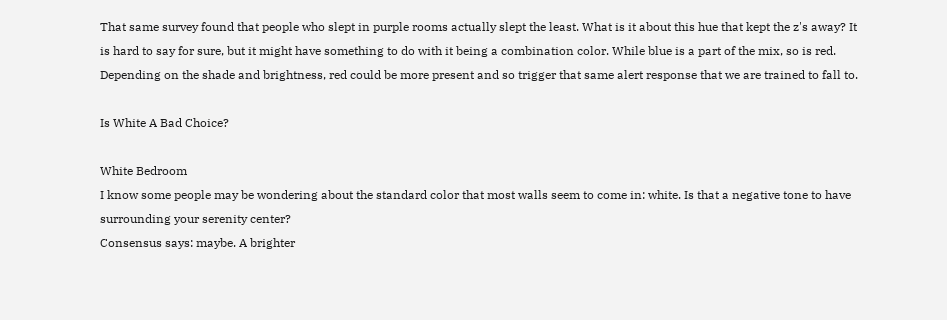That same survey found that people who slept in purple rooms actually slept the least. What is it about this hue that kept the z's away? It is hard to say for sure, but it might have something to do with it being a combination color. While blue is a part of the mix, so is red. Depending on the shade and brightness, red could be more present and so trigger that same alert response that we are trained to fall to.

Is White A Bad Choice?

White Bedroom
I know some people may be wondering about the standard color that most walls seem to come in: white. Is that a negative tone to have surrounding your serenity center?
Consensus says: maybe. A brighter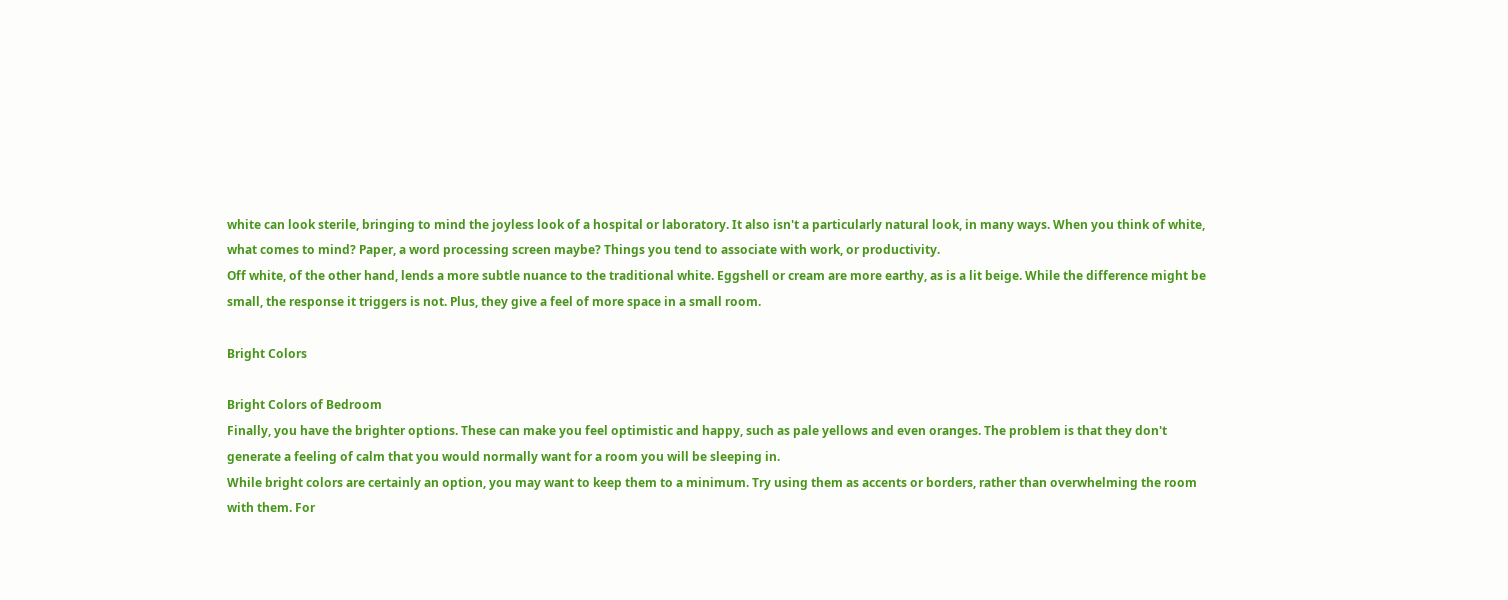white can look sterile, bringing to mind the joyless look of a hospital or laboratory. It also isn't a particularly natural look, in many ways. When you think of white, what comes to mind? Paper, a word processing screen maybe? Things you tend to associate with work, or productivity.
Off white, of the other hand, lends a more subtle nuance to the traditional white. Eggshell or cream are more earthy, as is a lit beige. While the difference might be small, the response it triggers is not. Plus, they give a feel of more space in a small room.

Bright Colors

Bright Colors of Bedroom
Finally, you have the brighter options. These can make you feel optimistic and happy, such as pale yellows and even oranges. The problem is that they don't generate a feeling of calm that you would normally want for a room you will be sleeping in.
While bright colors are certainly an option, you may want to keep them to a minimum. Try using them as accents or borders, rather than overwhelming the room with them. For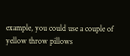example, you could use a couple of yellow throw pillows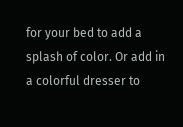for your bed to add a splash of color. Or add in a colorful dresser to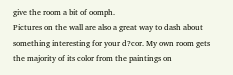give the room a bit of oomph.
Pictures on the wall are also a great way to dash about something interesting for your d?cor. My own room gets the majority of its color from the paintings on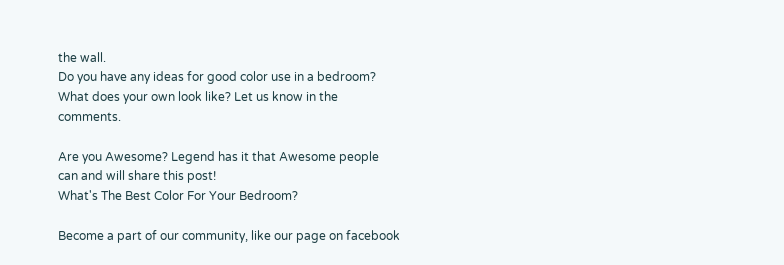the wall.
Do you have any ideas for good color use in a bedroom? What does your own look like? Let us know in the comments.

Are you Awesome? Legend has it that Awesome people can and will share this post!
What's The Best Color For Your Bedroom?

Become a part of our community, like our page on facebook